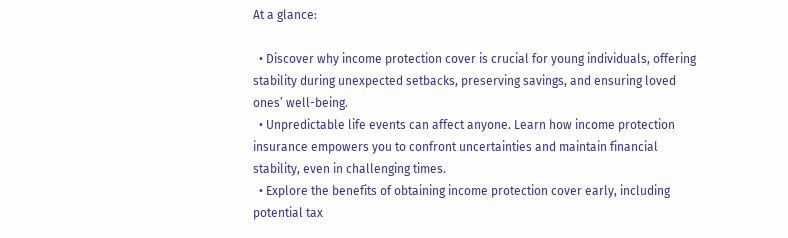At a glance:

  • Discover why income protection cover is crucial for young individuals, offering stability during unexpected setbacks, preserving savings, and ensuring loved ones’ well-being.
  • Unpredictable life events can affect anyone. Learn how income protection insurance empowers you to confront uncertainties and maintain financial stability, even in challenging times.
  • Explore the benefits of obtaining income protection cover early, including potential tax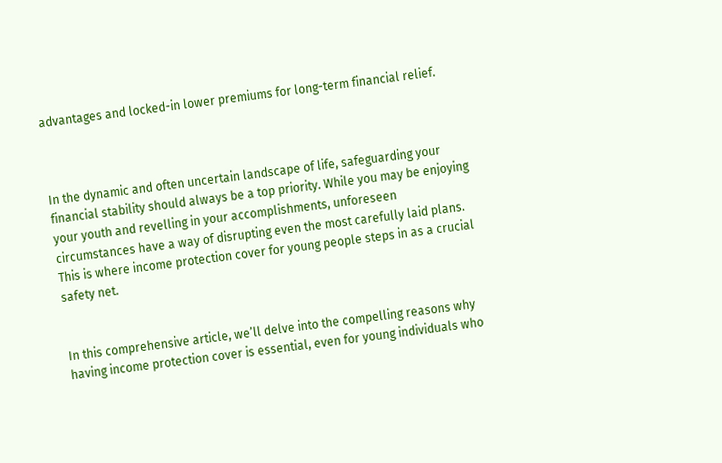advantages and locked-in lower premiums for long-term financial relief.



In the dynamic and often uncertain landscape of life, safeguarding your financial stability should always be a top priority. While you may be enjoying your youth and revelling in your accomplishments, unforeseen circumstances have a way of disrupting even the most carefully laid plans. This is where income protection cover for young people steps in as a crucial safety net.


In this comprehensive article, we’ll delve into the compelling reasons why having income protection cover is essential, even for young individuals who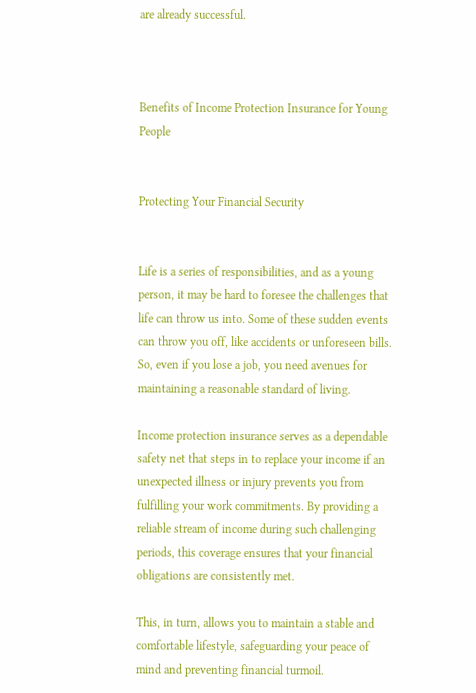are already successful.



Benefits of Income Protection Insurance for Young People


Protecting Your Financial Security


Life is a series of responsibilities, and as a young person, it may be hard to foresee the challenges that life can throw us into. Some of these sudden events can throw you off, like accidents or unforeseen bills. So, even if you lose a job, you need avenues for maintaining a reasonable standard of living.

Income protection insurance serves as a dependable safety net that steps in to replace your income if an unexpected illness or injury prevents you from fulfilling your work commitments. By providing a reliable stream of income during such challenging periods, this coverage ensures that your financial obligations are consistently met.

This, in turn, allows you to maintain a stable and comfortable lifestyle, safeguarding your peace of mind and preventing financial turmoil.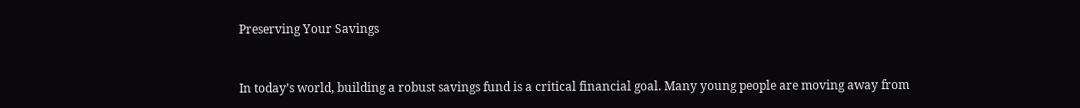Preserving Your Savings


In today’s world, building a robust savings fund is a critical financial goal. Many young people are moving away from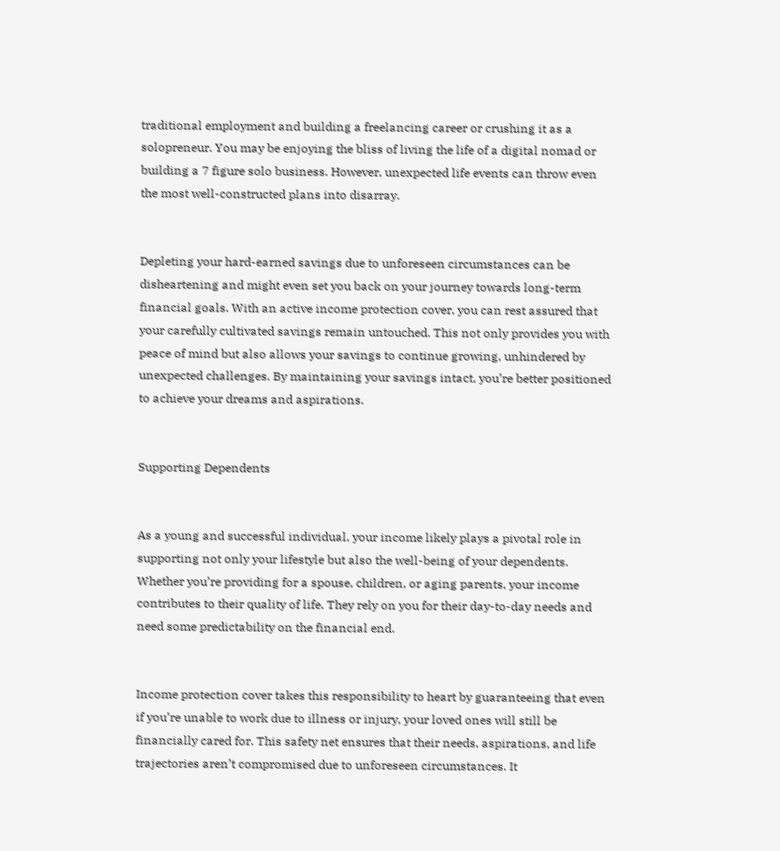traditional employment and building a freelancing career or crushing it as a solopreneur. You may be enjoying the bliss of living the life of a digital nomad or building a 7 figure solo business. However, unexpected life events can throw even the most well-constructed plans into disarray.


Depleting your hard-earned savings due to unforeseen circumstances can be disheartening and might even set you back on your journey towards long-term financial goals. With an active income protection cover, you can rest assured that your carefully cultivated savings remain untouched. This not only provides you with peace of mind but also allows your savings to continue growing, unhindered by unexpected challenges. By maintaining your savings intact, you’re better positioned to achieve your dreams and aspirations.


Supporting Dependents


As a young and successful individual, your income likely plays a pivotal role in supporting not only your lifestyle but also the well-being of your dependents. Whether you’re providing for a spouse, children, or aging parents, your income contributes to their quality of life. They rely on you for their day-to-day needs and need some predictability on the financial end.


Income protection cover takes this responsibility to heart by guaranteeing that even if you’re unable to work due to illness or injury, your loved ones will still be financially cared for. This safety net ensures that their needs, aspirations, and life trajectories aren’t compromised due to unforeseen circumstances. It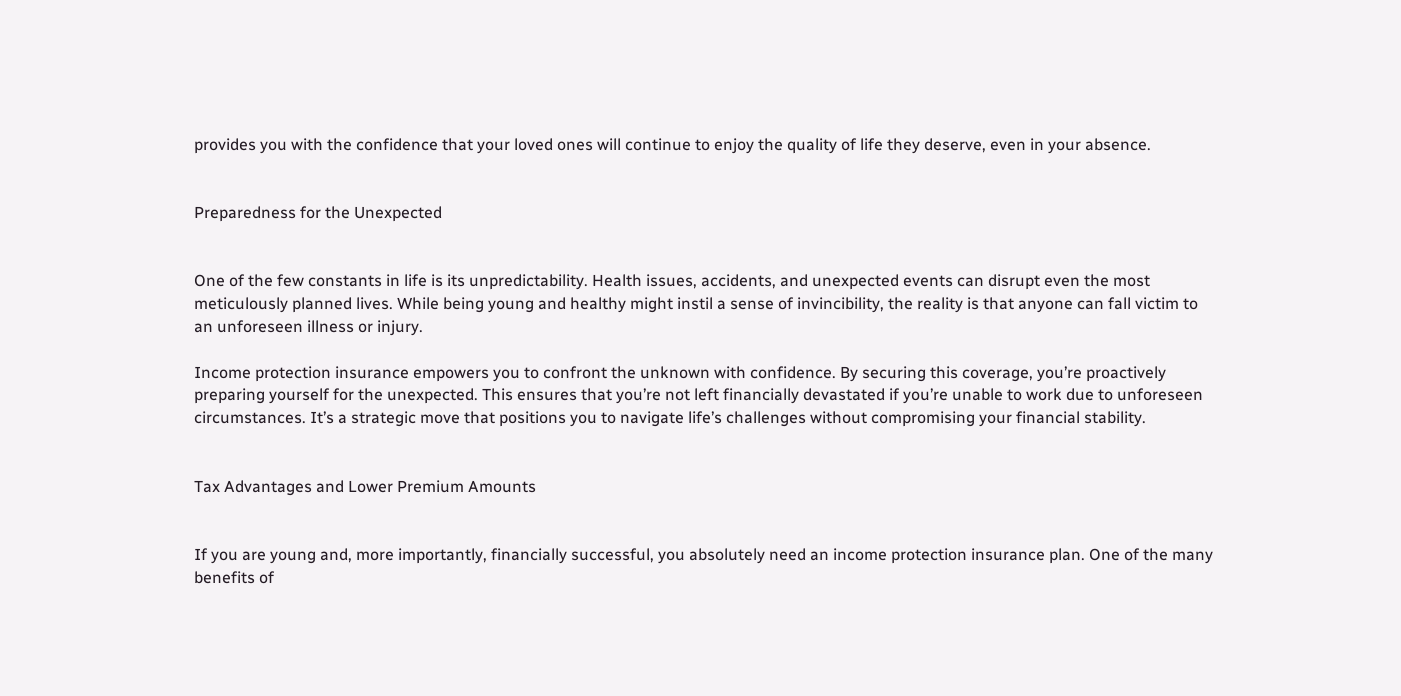provides you with the confidence that your loved ones will continue to enjoy the quality of life they deserve, even in your absence.


Preparedness for the Unexpected


One of the few constants in life is its unpredictability. Health issues, accidents, and unexpected events can disrupt even the most meticulously planned lives. While being young and healthy might instil a sense of invincibility, the reality is that anyone can fall victim to an unforeseen illness or injury.

Income protection insurance empowers you to confront the unknown with confidence. By securing this coverage, you’re proactively preparing yourself for the unexpected. This ensures that you’re not left financially devastated if you’re unable to work due to unforeseen circumstances. It’s a strategic move that positions you to navigate life’s challenges without compromising your financial stability.


Tax Advantages and Lower Premium Amounts


If you are young and, more importantly, financially successful, you absolutely need an income protection insurance plan. One of the many benefits of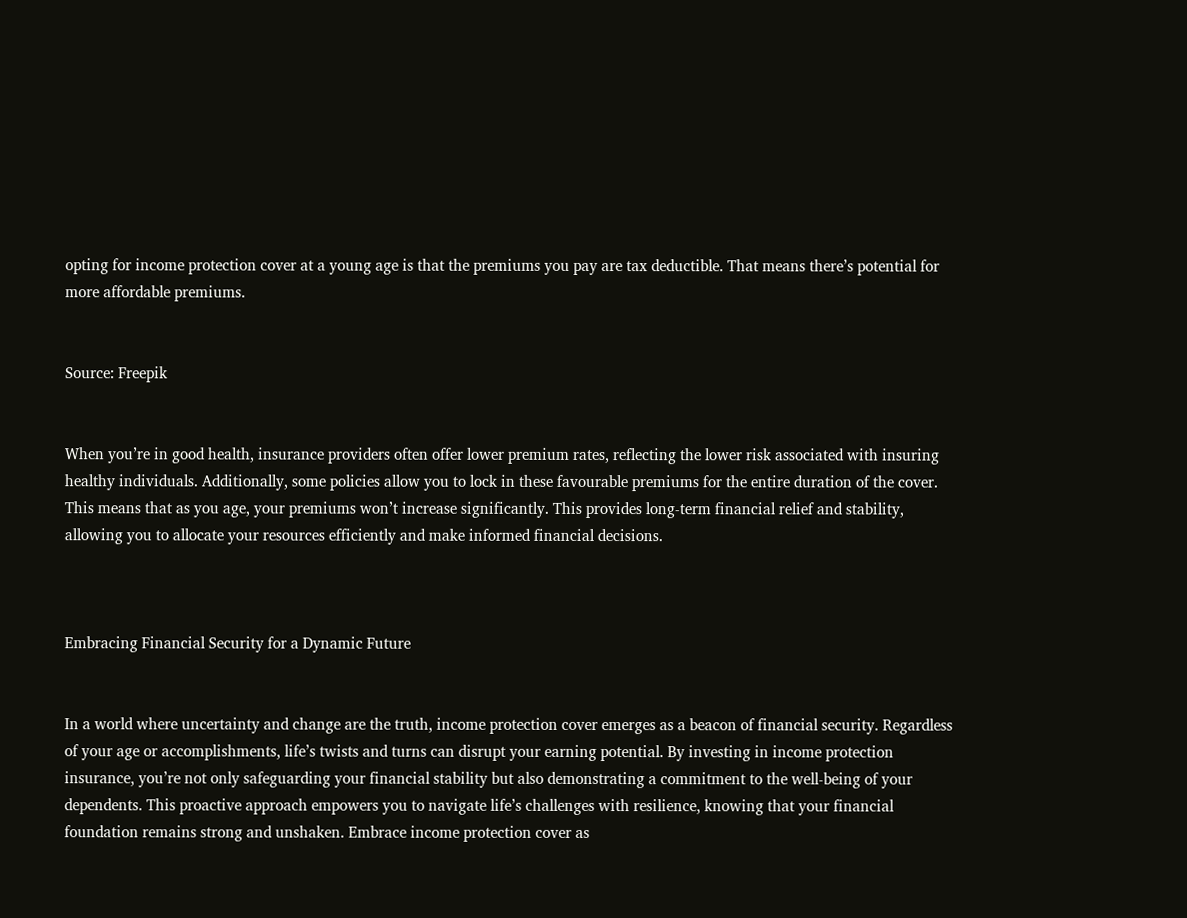opting for income protection cover at a young age is that the premiums you pay are tax deductible. That means there’s potential for more affordable premiums.


Source: Freepik


When you’re in good health, insurance providers often offer lower premium rates, reflecting the lower risk associated with insuring healthy individuals. Additionally, some policies allow you to lock in these favourable premiums for the entire duration of the cover. This means that as you age, your premiums won’t increase significantly. This provides long-term financial relief and stability, allowing you to allocate your resources efficiently and make informed financial decisions.



Embracing Financial Security for a Dynamic Future


In a world where uncertainty and change are the truth, income protection cover emerges as a beacon of financial security. Regardless of your age or accomplishments, life’s twists and turns can disrupt your earning potential. By investing in income protection insurance, you’re not only safeguarding your financial stability but also demonstrating a commitment to the well-being of your dependents. This proactive approach empowers you to navigate life’s challenges with resilience, knowing that your financial foundation remains strong and unshaken. Embrace income protection cover as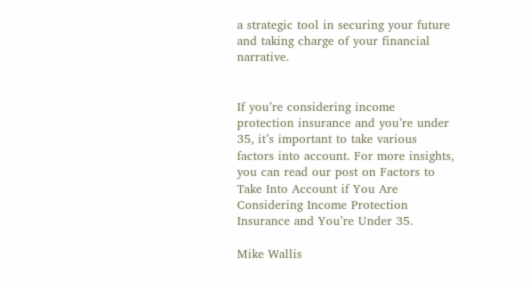a strategic tool in securing your future and taking charge of your financial narrative.


If you’re considering income protection insurance and you’re under 35, it’s important to take various factors into account. For more insights, you can read our post on Factors to Take Into Account if You Are Considering Income Protection Insurance and You’re Under 35.

Mike Wallis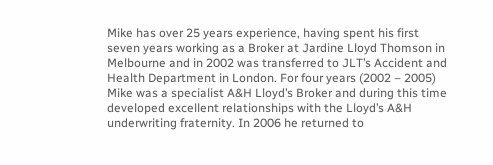Mike has over 25 years experience, having spent his first seven years working as a Broker at Jardine Lloyd Thomson in Melbourne and in 2002 was transferred to JLT’s Accident and Health Department in London. For four years (2002 – 2005) Mike was a specialist A&H Lloyd’s Broker and during this time developed excellent relationships with the Lloyd’s A&H underwriting fraternity. In 2006 he returned to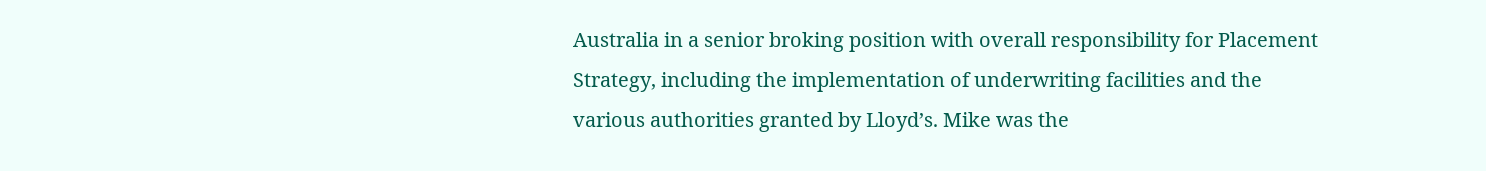Australia in a senior broking position with overall responsibility for Placement Strategy, including the implementation of underwriting facilities and the various authorities granted by Lloyd’s. Mike was the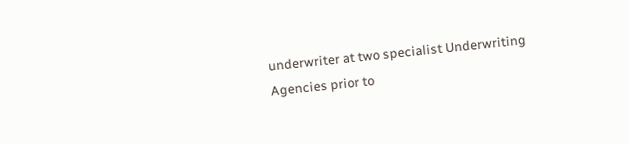underwriter at two specialist Underwriting Agencies prior to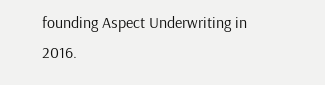founding Aspect Underwriting in 2016.